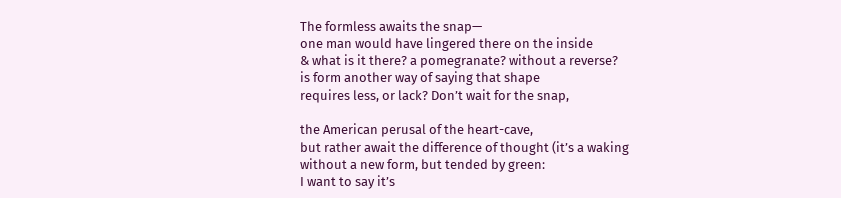The formless awaits the snap—
one man would have lingered there on the inside
& what is it there? a pomegranate? without a reverse?
is form another way of saying that shape
requires less, or lack? Don’t wait for the snap,

the American perusal of the heart-cave,
but rather await the difference of thought (it’s a waking
without a new form, but tended by green:
I want to say it’s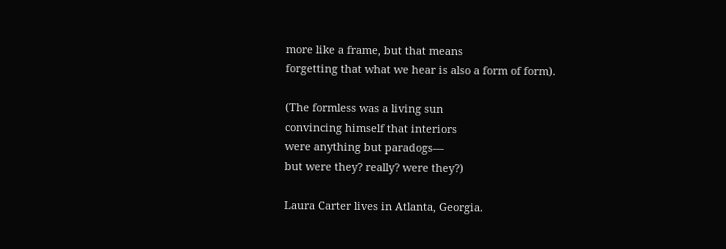more like a frame, but that means
forgetting that what we hear is also a form of form).

(The formless was a living sun
convincing himself that interiors
were anything but paradogs—
but were they? really? were they?)

Laura Carter lives in Atlanta, Georgia.